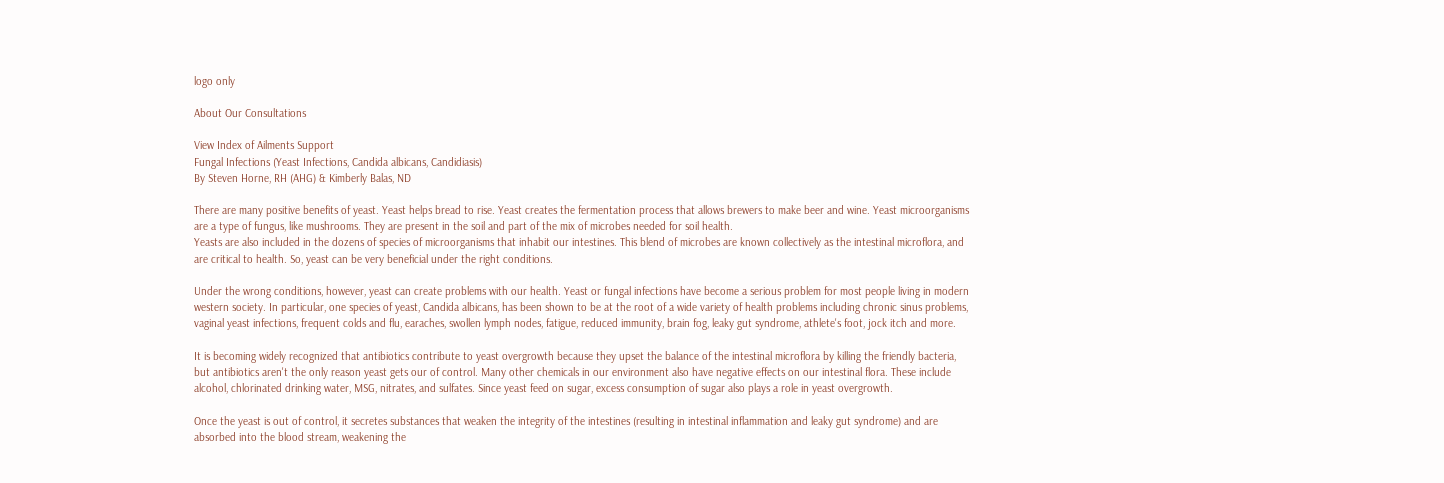logo only

About Our Consultations

View Index of Ailments Support
Fungal Infections (Yeast Infections, Candida albicans, Candidiasis)
By Steven Horne, RH (AHG) & Kimberly Balas, ND

There are many positive benefits of yeast. Yeast helps bread to rise. Yeast creates the fermentation process that allows brewers to make beer and wine. Yeast microorganisms are a type of fungus, like mushrooms. They are present in the soil and part of the mix of microbes needed for soil health.
Yeasts are also included in the dozens of species of microorganisms that inhabit our intestines. This blend of microbes are known collectively as the intestinal microflora, and are critical to health. So, yeast can be very beneficial under the right conditions.

Under the wrong conditions, however, yeast can create problems with our health. Yeast or fungal infections have become a serious problem for most people living in modern western society. In particular, one species of yeast, Candida albicans, has been shown to be at the root of a wide variety of health problems including chronic sinus problems, vaginal yeast infections, frequent colds and flu, earaches, swollen lymph nodes, fatigue, reduced immunity, brain fog, leaky gut syndrome, athlete's foot, jock itch and more.

It is becoming widely recognized that antibiotics contribute to yeast overgrowth because they upset the balance of the intestinal microflora by killing the friendly bacteria, but antibiotics aren't the only reason yeast gets our of control. Many other chemicals in our environment also have negative effects on our intestinal flora. These include alcohol, chlorinated drinking water, MSG, nitrates, and sulfates. Since yeast feed on sugar, excess consumption of sugar also plays a role in yeast overgrowth.

Once the yeast is out of control, it secretes substances that weaken the integrity of the intestines (resulting in intestinal inflammation and leaky gut syndrome) and are absorbed into the blood stream, weakening the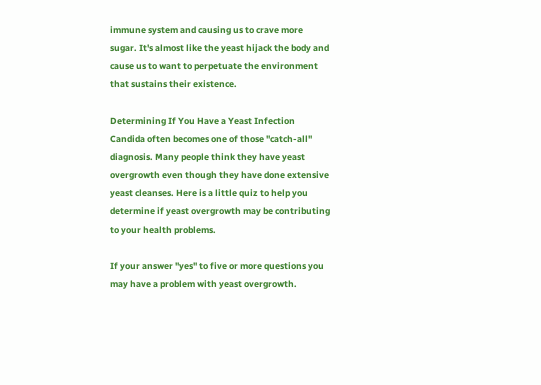immune system and causing us to crave more sugar. It's almost like the yeast hijack the body and cause us to want to perpetuate the environment that sustains their existence.

Determining If You Have a Yeast Infection
Candida often becomes one of those "catch-all" diagnosis. Many people think they have yeast overgrowth even though they have done extensive yeast cleanses. Here is a little quiz to help you determine if yeast overgrowth may be contributing to your health problems.

If your answer "yes" to five or more questions you may have a problem with yeast overgrowth.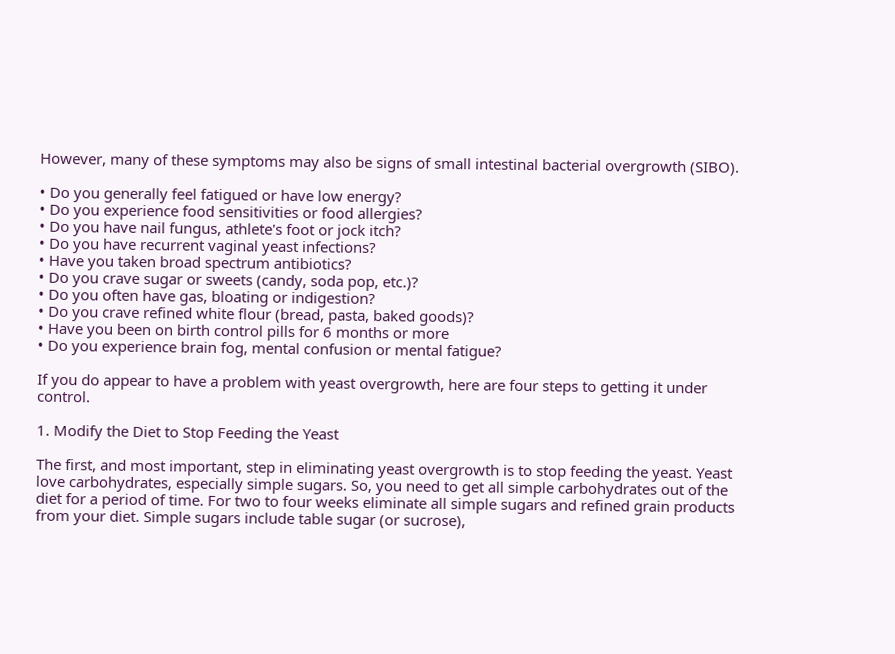However, many of these symptoms may also be signs of small intestinal bacterial overgrowth (SIBO).

• Do you generally feel fatigued or have low energy?
• Do you experience food sensitivities or food allergies?
• Do you have nail fungus, athlete's foot or jock itch?
• Do you have recurrent vaginal yeast infections?
• Have you taken broad spectrum antibiotics?
• Do you crave sugar or sweets (candy, soda pop, etc.)?
• Do you often have gas, bloating or indigestion?
• Do you crave refined white flour (bread, pasta, baked goods)?
• Have you been on birth control pills for 6 months or more
• Do you experience brain fog, mental confusion or mental fatigue?

If you do appear to have a problem with yeast overgrowth, here are four steps to getting it under control.

1. Modify the Diet to Stop Feeding the Yeast

The first, and most important, step in eliminating yeast overgrowth is to stop feeding the yeast. Yeast love carbohydrates, especially simple sugars. So, you need to get all simple carbohydrates out of the diet for a period of time. For two to four weeks eliminate all simple sugars and refined grain products from your diet. Simple sugars include table sugar (or sucrose),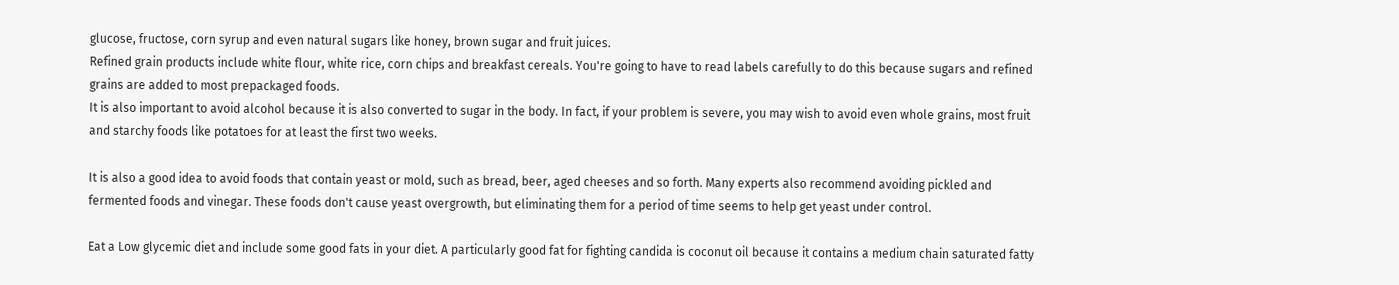glucose, fructose, corn syrup and even natural sugars like honey, brown sugar and fruit juices.
Refined grain products include white flour, white rice, corn chips and breakfast cereals. You're going to have to read labels carefully to do this because sugars and refined grains are added to most prepackaged foods.
It is also important to avoid alcohol because it is also converted to sugar in the body. In fact, if your problem is severe, you may wish to avoid even whole grains, most fruit and starchy foods like potatoes for at least the first two weeks.

It is also a good idea to avoid foods that contain yeast or mold, such as bread, beer, aged cheeses and so forth. Many experts also recommend avoiding pickled and fermented foods and vinegar. These foods don't cause yeast overgrowth, but eliminating them for a period of time seems to help get yeast under control.

Eat a Low glycemic diet and include some good fats in your diet. A particularly good fat for fighting candida is coconut oil because it contains a medium chain saturated fatty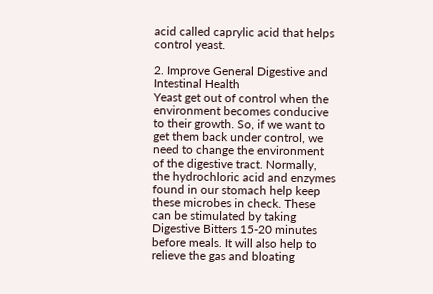acid called caprylic acid that helps control yeast.

2. Improve General Digestive and Intestinal Health
Yeast get out of control when the environment becomes conducive to their growth. So, if we want to get them back under control, we need to change the environment of the digestive tract. Normally, the hydrochloric acid and enzymes found in our stomach help keep these microbes in check. These can be stimulated by taking Digestive Bitters 15-20 minutes before meals. It will also help to relieve the gas and bloating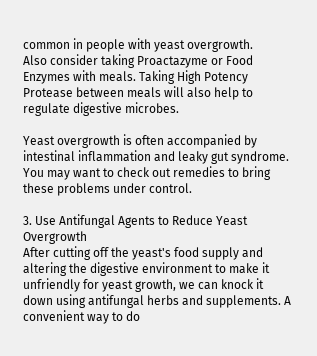common in people with yeast overgrowth.
Also consider taking Proactazyme or Food Enzymes with meals. Taking High Potency Protease between meals will also help to regulate digestive microbes.

Yeast overgrowth is often accompanied by intestinal inflammation and leaky gut syndrome. You may want to check out remedies to bring these problems under control.

3. Use Antifungal Agents to Reduce Yeast Overgrowth
After cutting off the yeast's food supply and altering the digestive environment to make it unfriendly for yeast growth, we can knock it down using antifungal herbs and supplements. A convenient way to do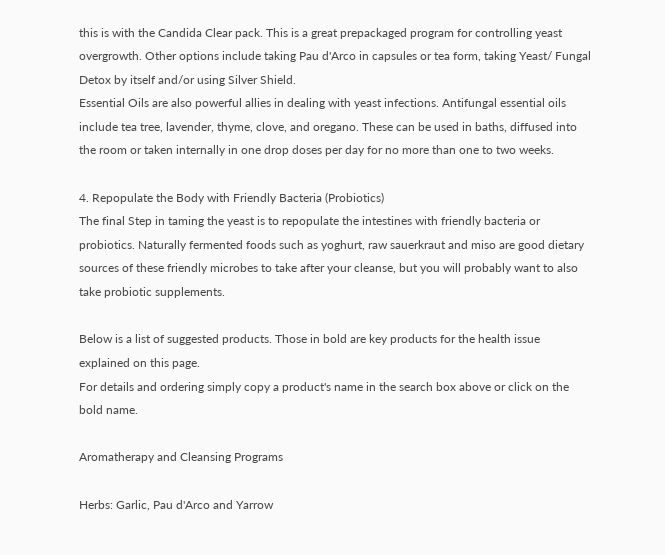this is with the Candida Clear pack. This is a great prepackaged program for controlling yeast overgrowth. Other options include taking Pau d'Arco in capsules or tea form, taking Yeast/ Fungal Detox by itself and/or using Silver Shield.
Essential Oils are also powerful allies in dealing with yeast infections. Antifungal essential oils include tea tree, lavender, thyme, clove, and oregano. These can be used in baths, diffused into the room or taken internally in one drop doses per day for no more than one to two weeks.

4. Repopulate the Body with Friendly Bacteria (Probiotics)
The final Step in taming the yeast is to repopulate the intestines with friendly bacteria or probiotics. Naturally fermented foods such as yoghurt, raw sauerkraut and miso are good dietary sources of these friendly microbes to take after your cleanse, but you will probably want to also take probiotic supplements.

Below is a list of suggested products. Those in bold are key products for the health issue explained on this page.
For details and ordering simply copy a product's name in the search box above or click on the bold name.

Aromatherapy and Cleansing Programs

Herbs: Garlic, Pau d'Arco and Yarrow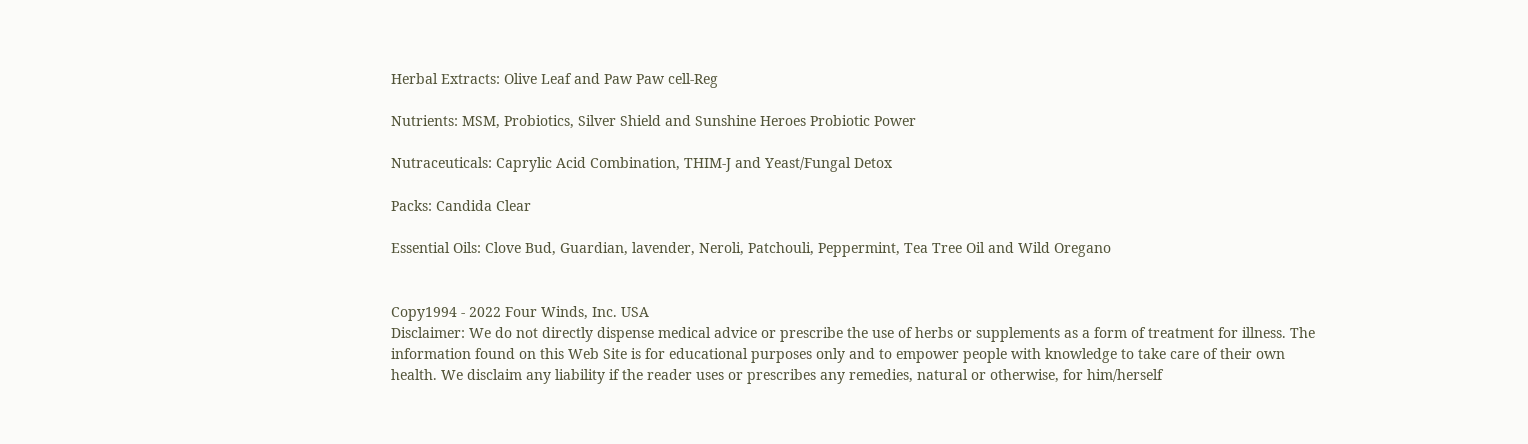Herbal Extracts: Olive Leaf and Paw Paw cell-Reg

Nutrients: MSM, Probiotics, Silver Shield and Sunshine Heroes Probiotic Power

Nutraceuticals: Caprylic Acid Combination, THIM-J and Yeast/Fungal Detox

Packs: Candida Clear

Essential Oils: Clove Bud, Guardian, lavender, Neroli, Patchouli, Peppermint, Tea Tree Oil and Wild Oregano


Copy1994 - 2022 Four Winds, Inc. USA
Disclaimer: We do not directly dispense medical advice or prescribe the use of herbs or supplements as a form of treatment for illness. The information found on this Web Site is for educational purposes only and to empower people with knowledge to take care of their own health. We disclaim any liability if the reader uses or prescribes any remedies, natural or otherwise, for him/herself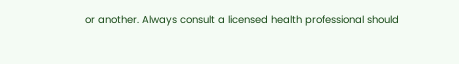or another. Always consult a licensed health professional should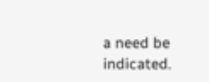a need be indicated.